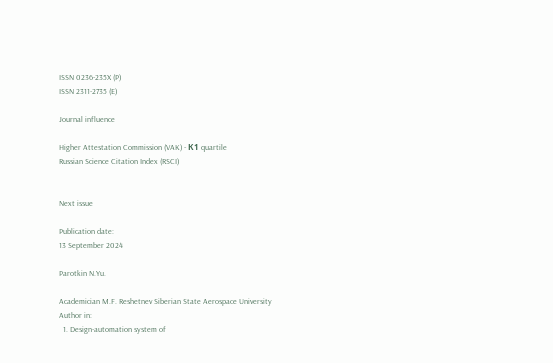ISSN 0236-235X (P)
ISSN 2311-2735 (E)

Journal influence

Higher Attestation Commission (VAK) - К1 quartile
Russian Science Citation Index (RSCI)


Next issue

Publication date:
13 September 2024

Parotkin N.Yu.

Academician M.F. Reshetnev Siberian State Aerospace University
Author in:
  1. Design-automation system of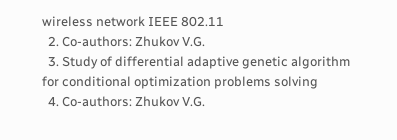wireless network IEEE 802.11
  2. Co-authors: Zhukov V.G.
  3. Study of differential adaptive genetic algorithm for conditional optimization problems solving
  4. Co-authors: Zhukov V.G.